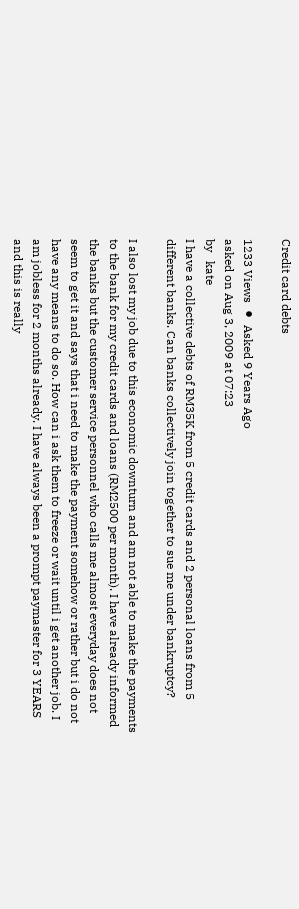Credit card debts

1233 Views  ⚫  Asked 9 Years Ago
asked on Aug 3, 2009 at 07:23
by   kate
I have a collective debts of RM35K from 5 credit cards and 2 personal loans from 5 different banks. Can banks collectively join together to sue me under bankruptcy?

I also lost my job due to this economic downturn and am not able to make the payments to the bank for my credit cards and loans (RM2500 per month). I have already informed the banks but the customer service personnel who calls me almost everyday does not seem to get it and says that i need to make the payment somehow or rather but i do not have any means to do so. How can i ask them to freeze or wait until i get another job. I am jobless for 2 months already. I have always been a prompt paymaster for 3 YEARS and this is really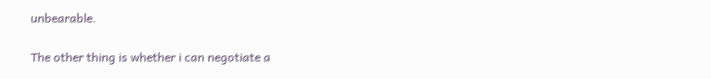unbearable.

The other thing is whether i can negotiate a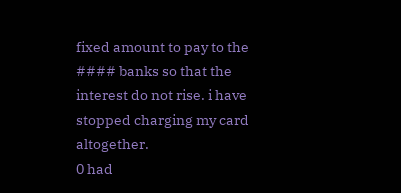fixed amount to pay to the #### banks so that the interest do not rise. i have stopped charging my card altogether.
0 had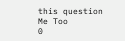this question
Me Too
0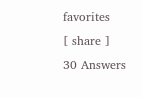favorites
[ share ]
30 Answers